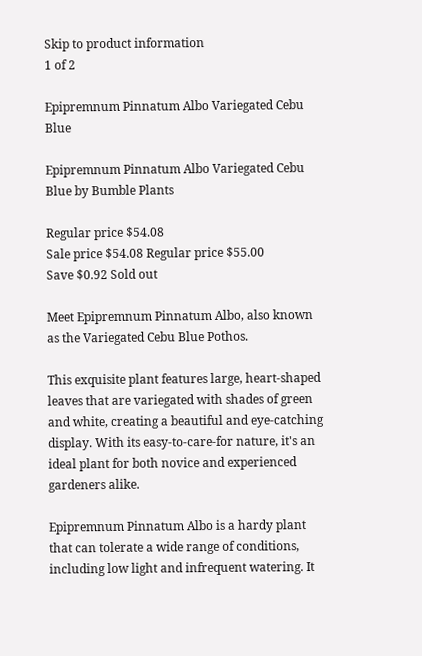Skip to product information
1 of 2

Epipremnum Pinnatum Albo Variegated Cebu Blue

Epipremnum Pinnatum Albo Variegated Cebu Blue by Bumble Plants

Regular price $54.08
Sale price $54.08 Regular price $55.00
Save $0.92 Sold out

Meet Epipremnum Pinnatum Albo, also known as the Variegated Cebu Blue Pothos.

This exquisite plant features large, heart-shaped leaves that are variegated with shades of green and white, creating a beautiful and eye-catching display. With its easy-to-care-for nature, it's an ideal plant for both novice and experienced gardeners alike.

Epipremnum Pinnatum Albo is a hardy plant that can tolerate a wide range of conditions, including low light and infrequent watering. It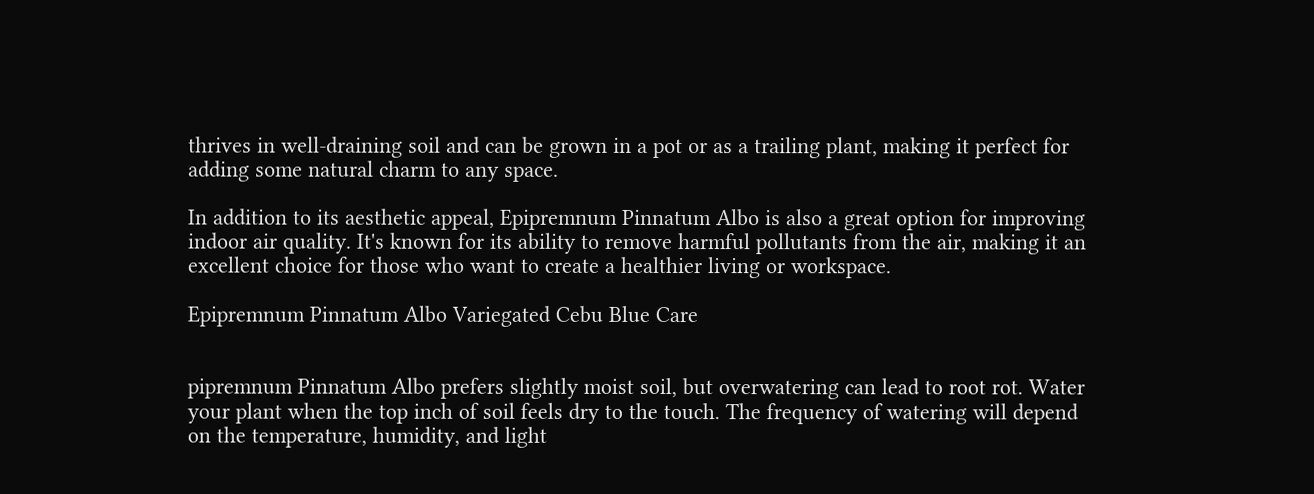thrives in well-draining soil and can be grown in a pot or as a trailing plant, making it perfect for adding some natural charm to any space.

In addition to its aesthetic appeal, Epipremnum Pinnatum Albo is also a great option for improving indoor air quality. It's known for its ability to remove harmful pollutants from the air, making it an excellent choice for those who want to create a healthier living or workspace.

Epipremnum Pinnatum Albo Variegated Cebu Blue Care


pipremnum Pinnatum Albo prefers slightly moist soil, but overwatering can lead to root rot. Water your plant when the top inch of soil feels dry to the touch. The frequency of watering will depend on the temperature, humidity, and light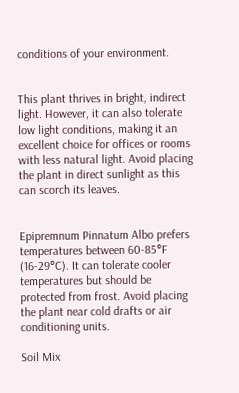conditions of your environment.


This plant thrives in bright, indirect light. However, it can also tolerate low light conditions, making it an excellent choice for offices or rooms with less natural light. Avoid placing the plant in direct sunlight as this can scorch its leaves.


Epipremnum Pinnatum Albo prefers temperatures between 60-85°F (16-29°C). It can tolerate cooler temperatures but should be protected from frost. Avoid placing the plant near cold drafts or air conditioning units.

Soil Mix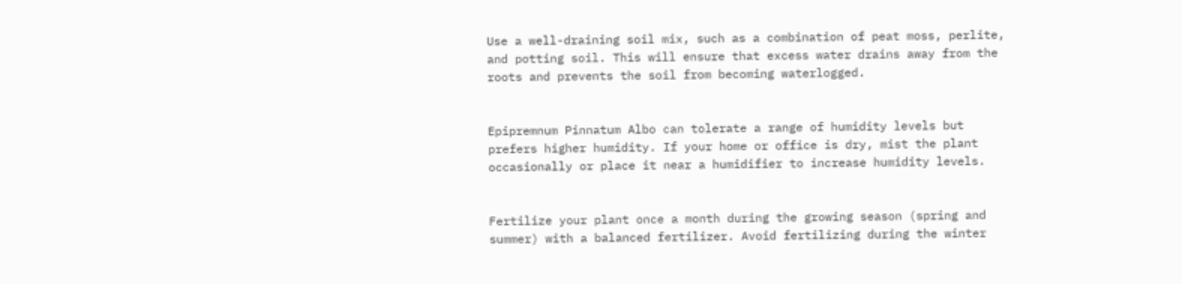Use a well-draining soil mix, such as a combination of peat moss, perlite, and potting soil. This will ensure that excess water drains away from the roots and prevents the soil from becoming waterlogged.


Epipremnum Pinnatum Albo can tolerate a range of humidity levels but prefers higher humidity. If your home or office is dry, mist the plant occasionally or place it near a humidifier to increase humidity levels.


Fertilize your plant once a month during the growing season (spring and summer) with a balanced fertilizer. Avoid fertilizing during the winter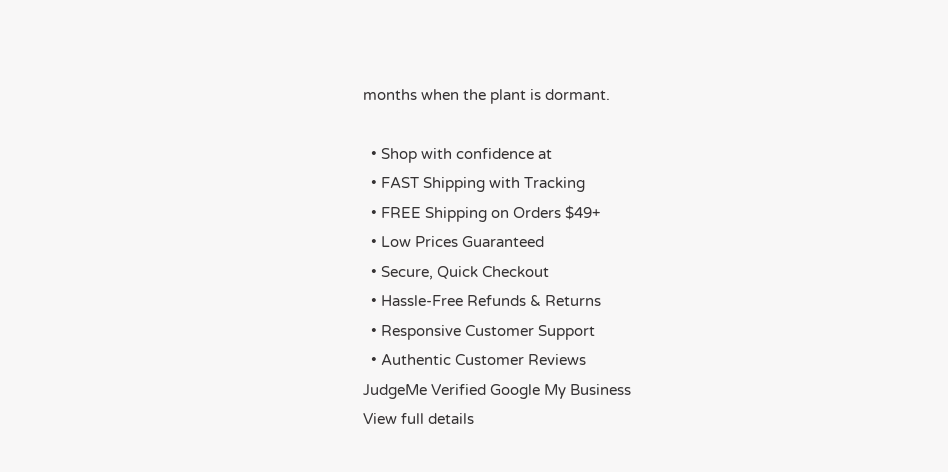months when the plant is dormant.

  • Shop with confidence at
  • FAST Shipping with Tracking
  • FREE Shipping on Orders $49+
  • Low Prices Guaranteed
  • Secure, Quick Checkout
  • Hassle-Free Refunds & Returns
  • Responsive Customer Support
  • Authentic Customer Reviews
JudgeMe Verified Google My Business
View full details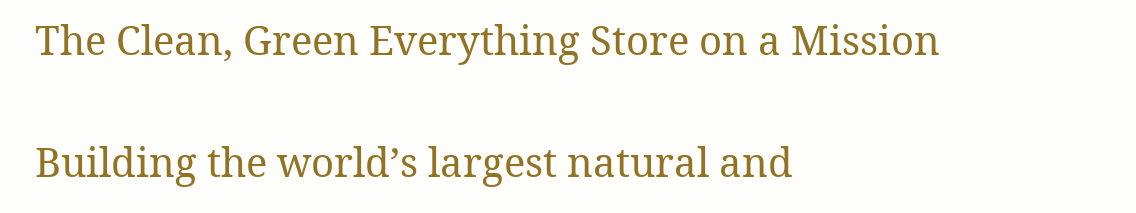The Clean, Green Everything Store on a Mission

Building the world’s largest natural and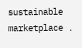sustainable marketplace .